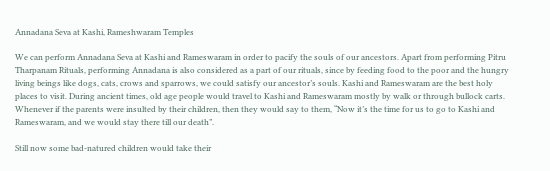Annadana Seva at Kashi, Rameshwaram Temples

We can perform Annadana Seva at Kashi and Rameswaram in order to pacify the souls of our ancestors. Apart from performing Pitru Tharpanam Rituals, performing Annadana is also considered as a part of our rituals, since by feeding food to the poor and the hungry living beings like dogs, cats, crows and sparrows, we could satisfy our ancestor’s souls. Kashi and Rameswaram are the best holy places to visit. During ancient times, old age people would travel to Kashi and Rameswaram mostly by walk or through bullock carts. Whenever if the parents were insulted by their children, then they would say to them, “Now it’s the time for us to go to Kashi and Rameswaram, and we would stay there till our death”.

Still now some bad-natured children would take their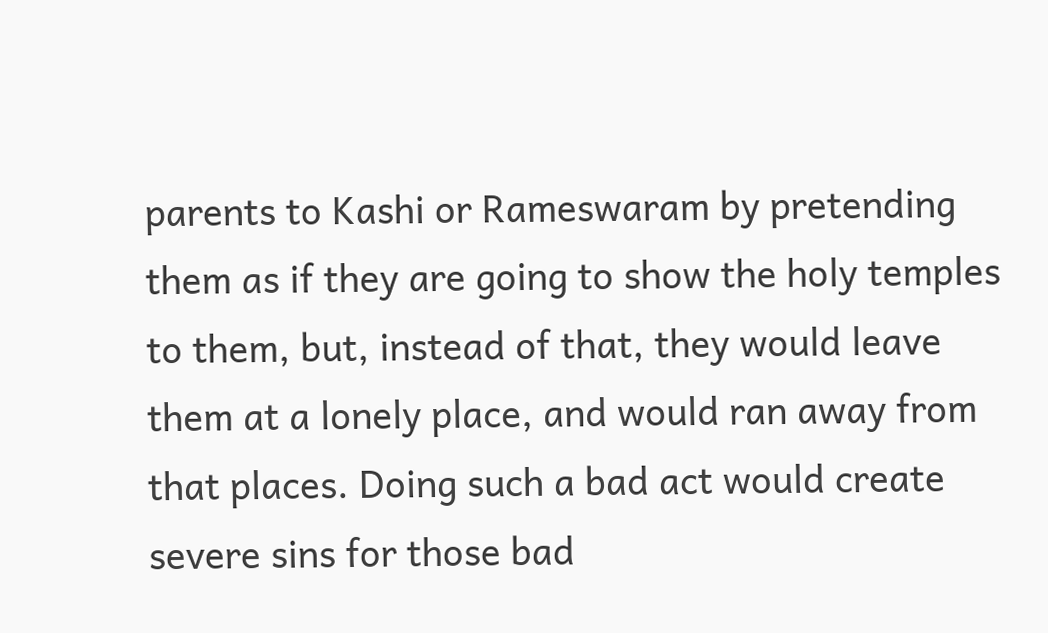parents to Kashi or Rameswaram by pretending them as if they are going to show the holy temples to them, but, instead of that, they would leave them at a lonely place, and would ran away from that places. Doing such a bad act would create severe sins for those bad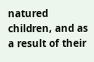natured children, and as a result of their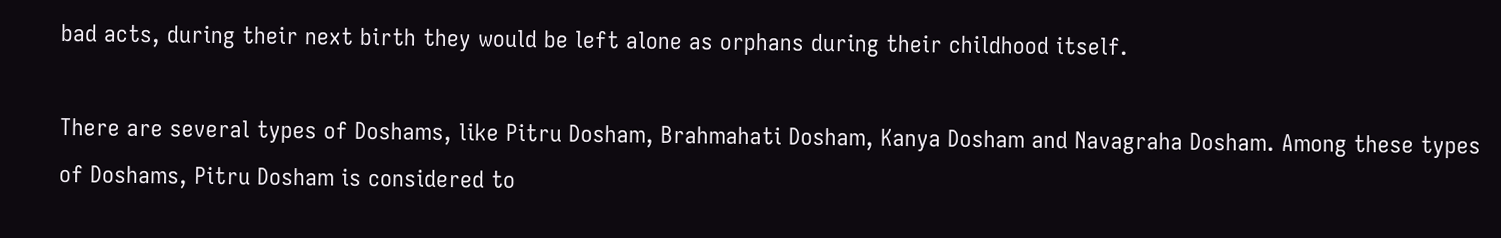bad acts, during their next birth they would be left alone as orphans during their childhood itself.

There are several types of Doshams, like Pitru Dosham, Brahmahati Dosham, Kanya Dosham and Navagraha Dosham. Among these types of Doshams, Pitru Dosham is considered to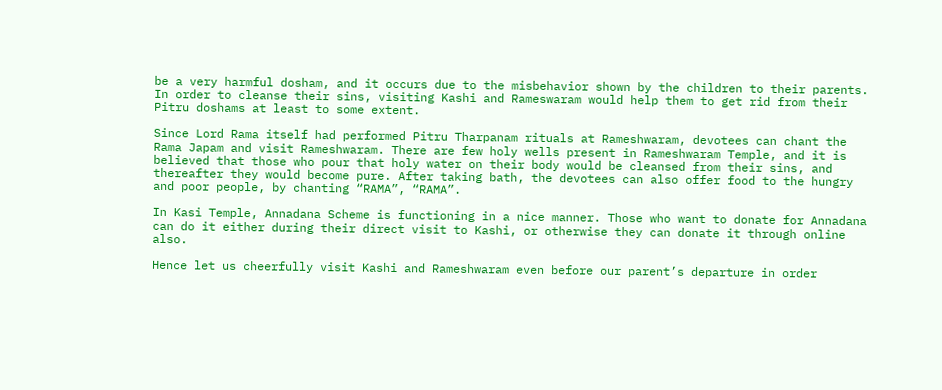be a very harmful dosham, and it occurs due to the misbehavior shown by the children to their parents. In order to cleanse their sins, visiting Kashi and Rameswaram would help them to get rid from their Pitru doshams at least to some extent.

Since Lord Rama itself had performed Pitru Tharpanam rituals at Rameshwaram, devotees can chant the Rama Japam and visit Rameshwaram. There are few holy wells present in Rameshwaram Temple, and it is believed that those who pour that holy water on their body would be cleansed from their sins, and thereafter they would become pure. After taking bath, the devotees can also offer food to the hungry and poor people, by chanting “RAMA”, “RAMA”.

In Kasi Temple, Annadana Scheme is functioning in a nice manner. Those who want to donate for Annadana can do it either during their direct visit to Kashi, or otherwise they can donate it through online also.

Hence let us cheerfully visit Kashi and Rameshwaram even before our parent’s departure in order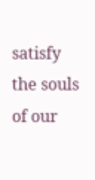satisfy the souls of our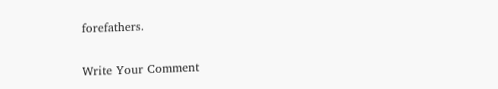forefathers.


Write Your Comment